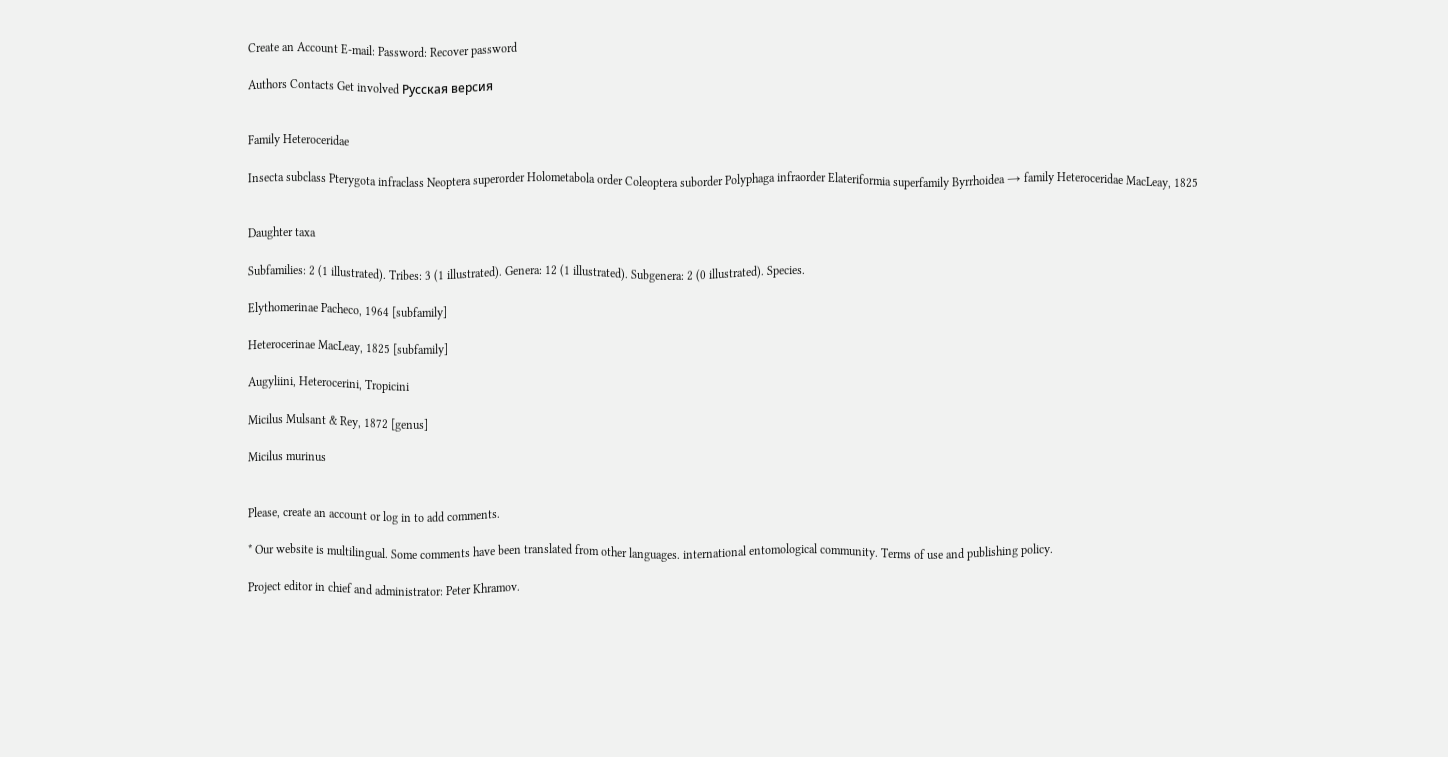Create an Account E-mail: Password: Recover password

Authors Contacts Get involved Русская версия


Family Heteroceridae

Insecta subclass Pterygota infraclass Neoptera superorder Holometabola order Coleoptera suborder Polyphaga infraorder Elateriformia superfamily Byrrhoidea → family Heteroceridae MacLeay, 1825


Daughter taxa

Subfamilies: 2 (1 illustrated). Tribes: 3 (1 illustrated). Genera: 12 (1 illustrated). Subgenera: 2 (0 illustrated). Species.

Elythomerinae Pacheco, 1964 [subfamily]

Heterocerinae MacLeay, 1825 [subfamily]

Augyliini, Heterocerini, Tropicini

Micilus Mulsant & Rey, 1872 [genus]

Micilus murinus


Please, create an account or log in to add comments.

* Our website is multilingual. Some comments have been translated from other languages. international entomological community. Terms of use and publishing policy.

Project editor in chief and administrator: Peter Khramov.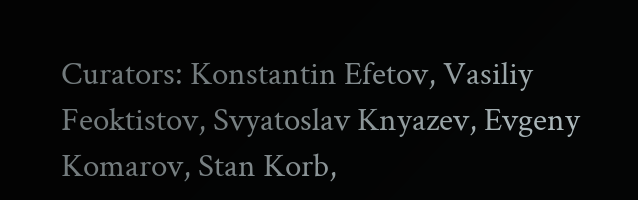Curators: Konstantin Efetov, Vasiliy Feoktistov, Svyatoslav Knyazev, Evgeny Komarov, Stan Korb,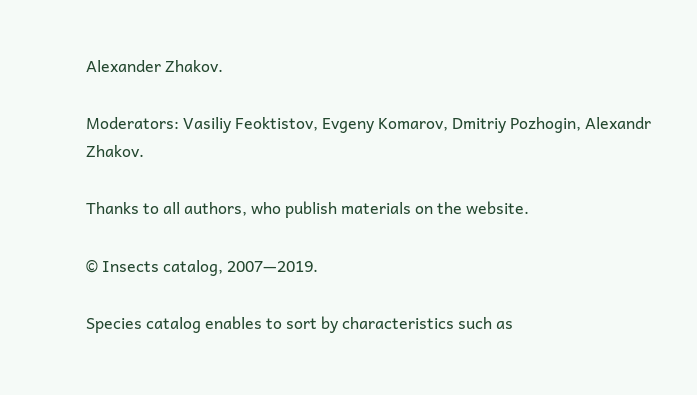Alexander Zhakov.

Moderators: Vasiliy Feoktistov, Evgeny Komarov, Dmitriy Pozhogin, Alexandr Zhakov.

Thanks to all authors, who publish materials on the website.

© Insects catalog, 2007—2019.

Species catalog enables to sort by characteristics such as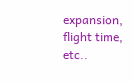expansion, flight time, etc..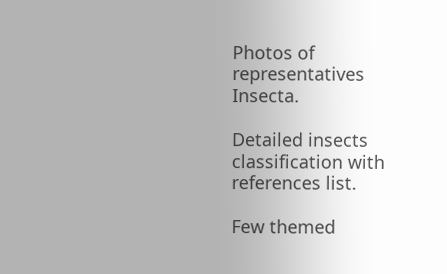Photos of representatives Insecta.

Detailed insects classification with references list.

Few themed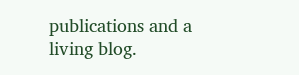publications and a living blog.